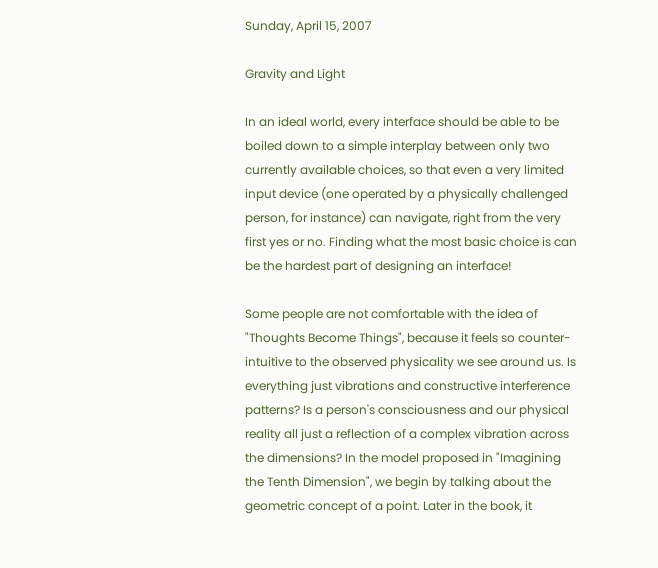Sunday, April 15, 2007

Gravity and Light

In an ideal world, every interface should be able to be boiled down to a simple interplay between only two currently available choices, so that even a very limited input device (one operated by a physically challenged person, for instance) can navigate, right from the very first yes or no. Finding what the most basic choice is can be the hardest part of designing an interface!

Some people are not comfortable with the idea of "Thoughts Become Things", because it feels so counter-intuitive to the observed physicality we see around us. Is everything just vibrations and constructive interference patterns? Is a person's consciousness and our physical reality all just a reflection of a complex vibration across the dimensions? In the model proposed in "Imagining the Tenth Dimension", we begin by talking about the geometric concept of a point. Later in the book, it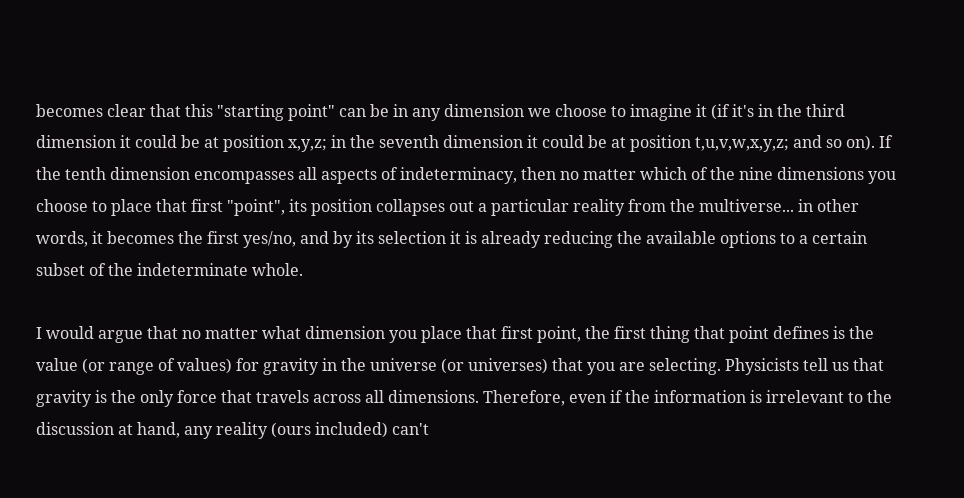becomes clear that this "starting point" can be in any dimension we choose to imagine it (if it's in the third dimension it could be at position x,y,z; in the seventh dimension it could be at position t,u,v,w,x,y,z; and so on). If the tenth dimension encompasses all aspects of indeterminacy, then no matter which of the nine dimensions you choose to place that first "point", its position collapses out a particular reality from the multiverse... in other words, it becomes the first yes/no, and by its selection it is already reducing the available options to a certain subset of the indeterminate whole.

I would argue that no matter what dimension you place that first point, the first thing that point defines is the value (or range of values) for gravity in the universe (or universes) that you are selecting. Physicists tell us that gravity is the only force that travels across all dimensions. Therefore, even if the information is irrelevant to the discussion at hand, any reality (ours included) can't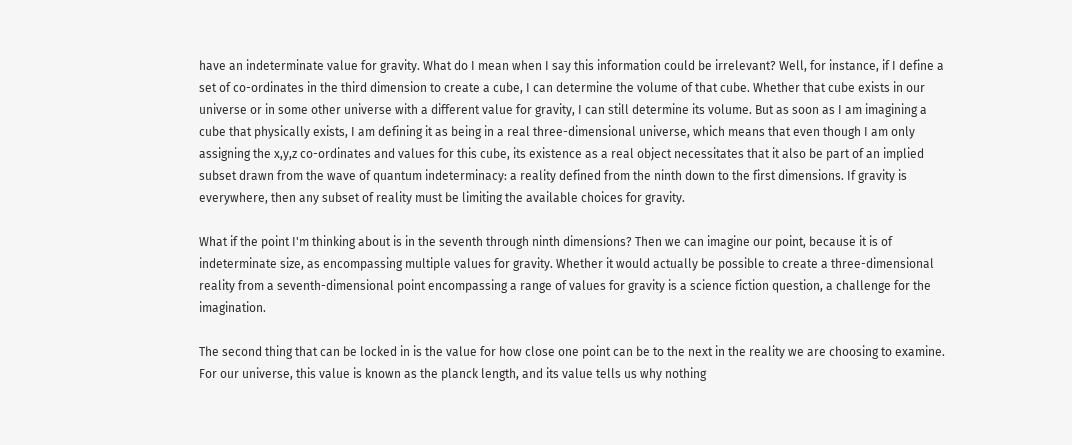have an indeterminate value for gravity. What do I mean when I say this information could be irrelevant? Well, for instance, if I define a set of co-ordinates in the third dimension to create a cube, I can determine the volume of that cube. Whether that cube exists in our universe or in some other universe with a different value for gravity, I can still determine its volume. But as soon as I am imagining a cube that physically exists, I am defining it as being in a real three-dimensional universe, which means that even though I am only assigning the x,y,z co-ordinates and values for this cube, its existence as a real object necessitates that it also be part of an implied subset drawn from the wave of quantum indeterminacy: a reality defined from the ninth down to the first dimensions. If gravity is everywhere, then any subset of reality must be limiting the available choices for gravity.

What if the point I'm thinking about is in the seventh through ninth dimensions? Then we can imagine our point, because it is of indeterminate size, as encompassing multiple values for gravity. Whether it would actually be possible to create a three-dimensional reality from a seventh-dimensional point encompassing a range of values for gravity is a science fiction question, a challenge for the imagination.

The second thing that can be locked in is the value for how close one point can be to the next in the reality we are choosing to examine. For our universe, this value is known as the planck length, and its value tells us why nothing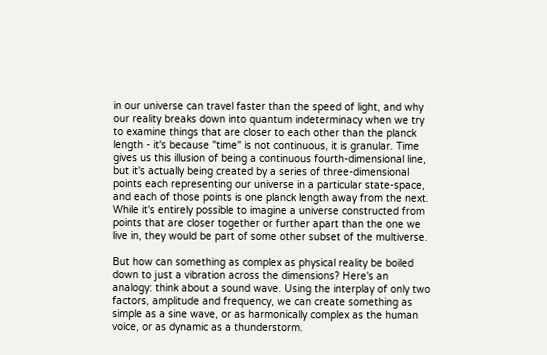in our universe can travel faster than the speed of light, and why our reality breaks down into quantum indeterminacy when we try to examine things that are closer to each other than the planck length - it's because "time" is not continuous, it is granular. Time gives us this illusion of being a continuous fourth-dimensional line, but it's actually being created by a series of three-dimensional points each representing our universe in a particular state-space, and each of those points is one planck length away from the next. While it's entirely possible to imagine a universe constructed from points that are closer together or further apart than the one we live in, they would be part of some other subset of the multiverse.

But how can something as complex as physical reality be boiled down to just a vibration across the dimensions? Here's an analogy: think about a sound wave. Using the interplay of only two factors, amplitude and frequency, we can create something as simple as a sine wave, or as harmonically complex as the human voice, or as dynamic as a thunderstorm.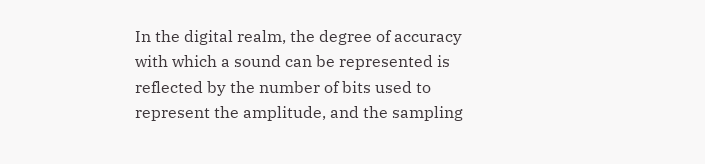In the digital realm, the degree of accuracy with which a sound can be represented is reflected by the number of bits used to represent the amplitude, and the sampling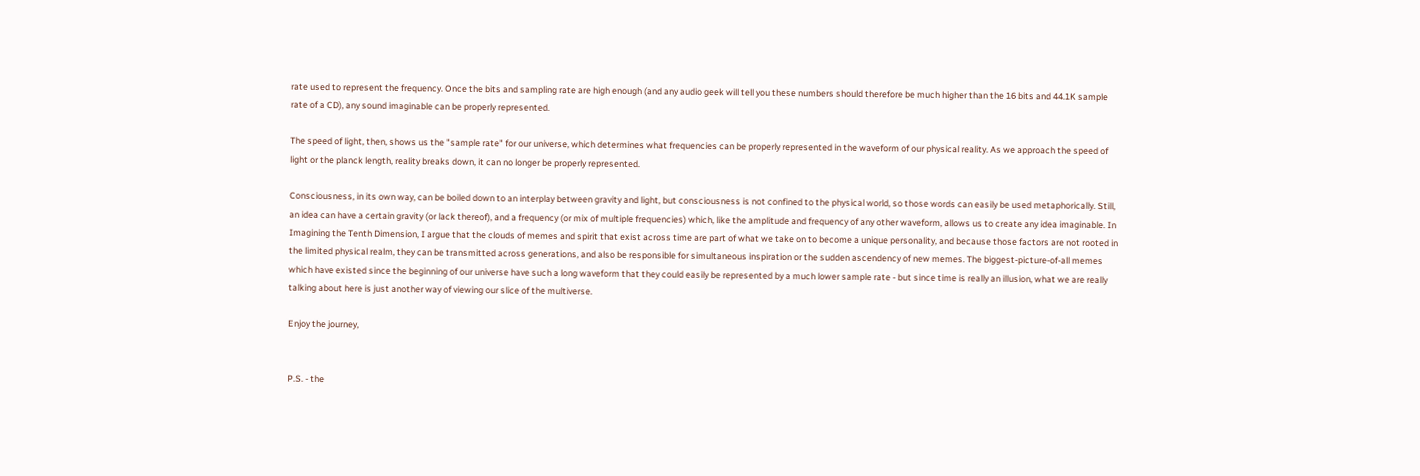rate used to represent the frequency. Once the bits and sampling rate are high enough (and any audio geek will tell you these numbers should therefore be much higher than the 16 bits and 44.1K sample rate of a CD), any sound imaginable can be properly represented.

The speed of light, then, shows us the "sample rate" for our universe, which determines what frequencies can be properly represented in the waveform of our physical reality. As we approach the speed of light or the planck length, reality breaks down, it can no longer be properly represented.

Consciousness, in its own way, can be boiled down to an interplay between gravity and light, but consciousness is not confined to the physical world, so those words can easily be used metaphorically. Still, an idea can have a certain gravity (or lack thereof), and a frequency (or mix of multiple frequencies) which, like the amplitude and frequency of any other waveform, allows us to create any idea imaginable. In Imagining the Tenth Dimension, I argue that the clouds of memes and spirit that exist across time are part of what we take on to become a unique personality, and because those factors are not rooted in the limited physical realm, they can be transmitted across generations, and also be responsible for simultaneous inspiration or the sudden ascendency of new memes. The biggest-picture-of-all memes which have existed since the beginning of our universe have such a long waveform that they could easily be represented by a much lower sample rate - but since time is really an illusion, what we are really talking about here is just another way of viewing our slice of the multiverse.

Enjoy the journey,


P.S. - the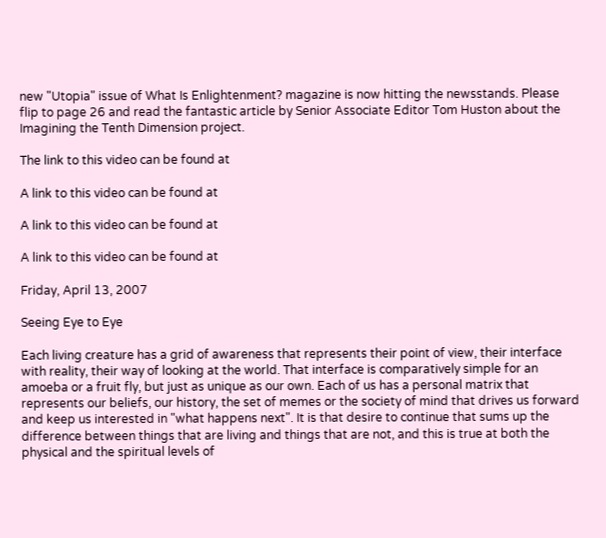new "Utopia" issue of What Is Enlightenment? magazine is now hitting the newsstands. Please flip to page 26 and read the fantastic article by Senior Associate Editor Tom Huston about the Imagining the Tenth Dimension project.

The link to this video can be found at

A link to this video can be found at

A link to this video can be found at

A link to this video can be found at

Friday, April 13, 2007

Seeing Eye to Eye

Each living creature has a grid of awareness that represents their point of view, their interface with reality, their way of looking at the world. That interface is comparatively simple for an amoeba or a fruit fly, but just as unique as our own. Each of us has a personal matrix that represents our beliefs, our history, the set of memes or the society of mind that drives us forward and keep us interested in "what happens next". It is that desire to continue that sums up the difference between things that are living and things that are not, and this is true at both the physical and the spiritual levels of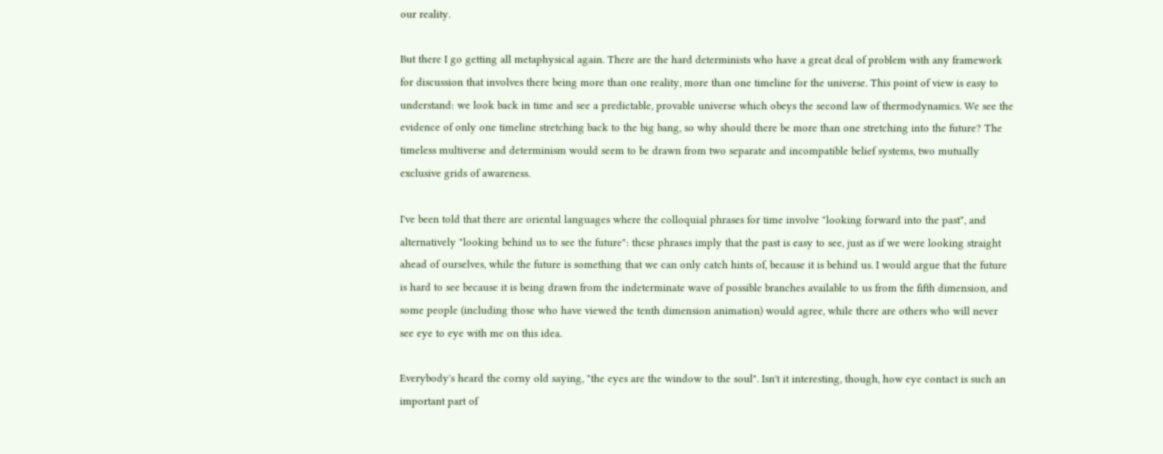our reality.

But there I go getting all metaphysical again. There are the hard determinists who have a great deal of problem with any framework for discussion that involves there being more than one reality, more than one timeline for the universe. This point of view is easy to understand: we look back in time and see a predictable, provable universe which obeys the second law of thermodynamics. We see the evidence of only one timeline stretching back to the big bang, so why should there be more than one stretching into the future? The timeless multiverse and determinism would seem to be drawn from two separate and incompatible belief systems, two mutually exclusive grids of awareness.

I've been told that there are oriental languages where the colloquial phrases for time involve "looking forward into the past", and alternatively "looking behind us to see the future": these phrases imply that the past is easy to see, just as if we were looking straight ahead of ourselves, while the future is something that we can only catch hints of, because it is behind us. I would argue that the future is hard to see because it is being drawn from the indeterminate wave of possible branches available to us from the fifth dimension, and some people (including those who have viewed the tenth dimension animation) would agree, while there are others who will never see eye to eye with me on this idea.

Everybody's heard the corny old saying, "the eyes are the window to the soul". Isn't it interesting, though, how eye contact is such an important part of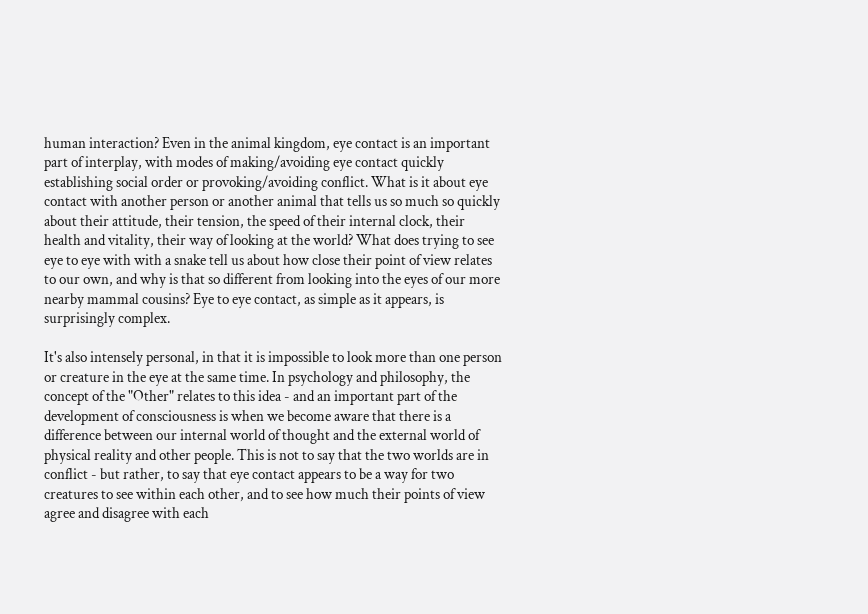human interaction? Even in the animal kingdom, eye contact is an important part of interplay, with modes of making/avoiding eye contact quickly establishing social order or provoking/avoiding conflict. What is it about eye contact with another person or another animal that tells us so much so quickly about their attitude, their tension, the speed of their internal clock, their health and vitality, their way of looking at the world? What does trying to see eye to eye with with a snake tell us about how close their point of view relates to our own, and why is that so different from looking into the eyes of our more nearby mammal cousins? Eye to eye contact, as simple as it appears, is surprisingly complex.

It's also intensely personal, in that it is impossible to look more than one person or creature in the eye at the same time. In psychology and philosophy, the concept of the "Other" relates to this idea - and an important part of the development of consciousness is when we become aware that there is a difference between our internal world of thought and the external world of physical reality and other people. This is not to say that the two worlds are in conflict - but rather, to say that eye contact appears to be a way for two creatures to see within each other, and to see how much their points of view agree and disagree with each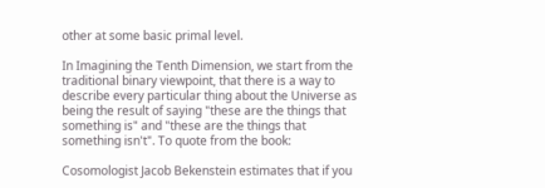other at some basic primal level.

In Imagining the Tenth Dimension, we start from the traditional binary viewpoint, that there is a way to describe every particular thing about the Universe as being the result of saying "these are the things that something is" and "these are the things that something isn't". To quote from the book:

Cosomologist Jacob Bekenstein estimates that if you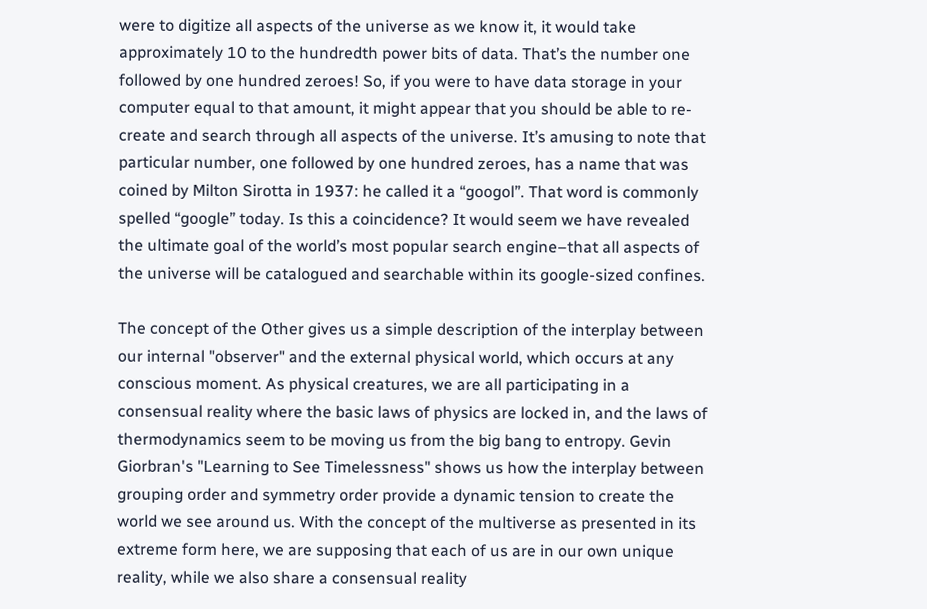were to digitize all aspects of the universe as we know it, it would take approximately 10 to the hundredth power bits of data. That’s the number one followed by one hundred zeroes! So, if you were to have data storage in your computer equal to that amount, it might appear that you should be able to re-create and search through all aspects of the universe. It’s amusing to note that particular number, one followed by one hundred zeroes, has a name that was coined by Milton Sirotta in 1937: he called it a “googol”. That word is commonly spelled “google” today. Is this a coincidence? It would seem we have revealed the ultimate goal of the world’s most popular search engine–that all aspects of the universe will be catalogued and searchable within its google-sized confines.

The concept of the Other gives us a simple description of the interplay between our internal "observer" and the external physical world, which occurs at any conscious moment. As physical creatures, we are all participating in a consensual reality where the basic laws of physics are locked in, and the laws of thermodynamics seem to be moving us from the big bang to entropy. Gevin Giorbran's "Learning to See Timelessness" shows us how the interplay between grouping order and symmetry order provide a dynamic tension to create the world we see around us. With the concept of the multiverse as presented in its extreme form here, we are supposing that each of us are in our own unique reality, while we also share a consensual reality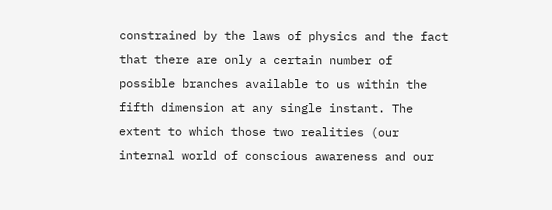constrained by the laws of physics and the fact that there are only a certain number of possible branches available to us within the fifth dimension at any single instant. The extent to which those two realities (our internal world of conscious awareness and our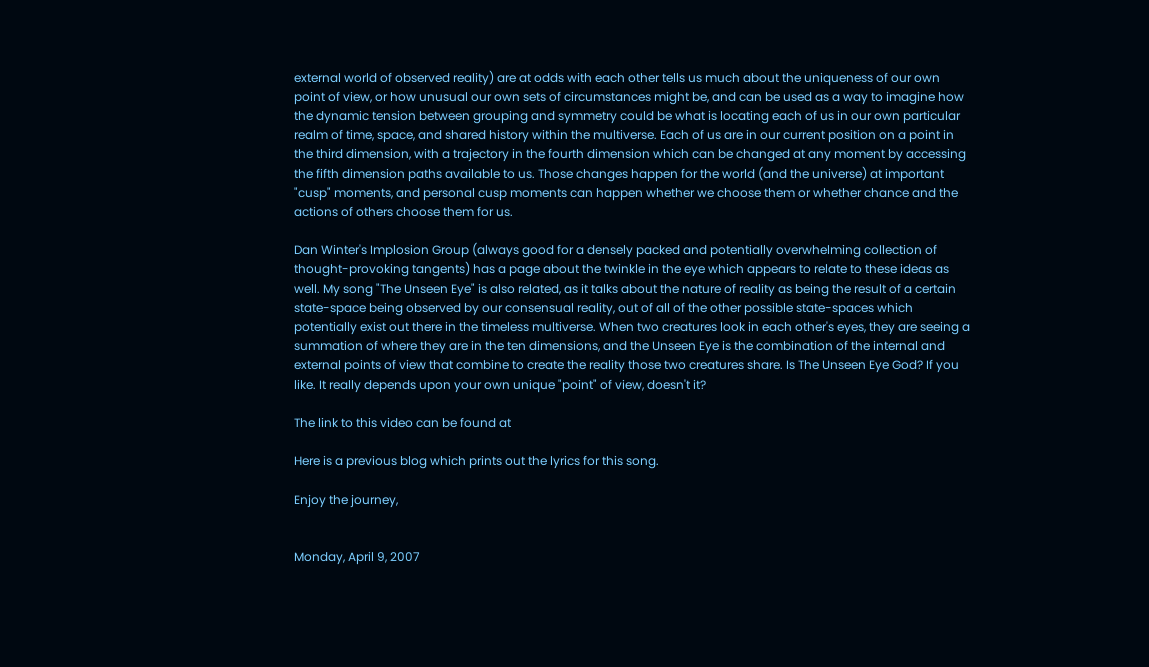external world of observed reality) are at odds with each other tells us much about the uniqueness of our own point of view, or how unusual our own sets of circumstances might be, and can be used as a way to imagine how the dynamic tension between grouping and symmetry could be what is locating each of us in our own particular realm of time, space, and shared history within the multiverse. Each of us are in our current position on a point in the third dimension, with a trajectory in the fourth dimension which can be changed at any moment by accessing the fifth dimension paths available to us. Those changes happen for the world (and the universe) at important "cusp" moments, and personal cusp moments can happen whether we choose them or whether chance and the actions of others choose them for us.

Dan Winter's Implosion Group (always good for a densely packed and potentially overwhelming collection of thought-provoking tangents) has a page about the twinkle in the eye which appears to relate to these ideas as well. My song "The Unseen Eye" is also related, as it talks about the nature of reality as being the result of a certain state-space being observed by our consensual reality, out of all of the other possible state-spaces which potentially exist out there in the timeless multiverse. When two creatures look in each other's eyes, they are seeing a summation of where they are in the ten dimensions, and the Unseen Eye is the combination of the internal and external points of view that combine to create the reality those two creatures share. Is The Unseen Eye God? If you like. It really depends upon your own unique "point" of view, doesn't it?

The link to this video can be found at

Here is a previous blog which prints out the lyrics for this song.

Enjoy the journey,


Monday, April 9, 2007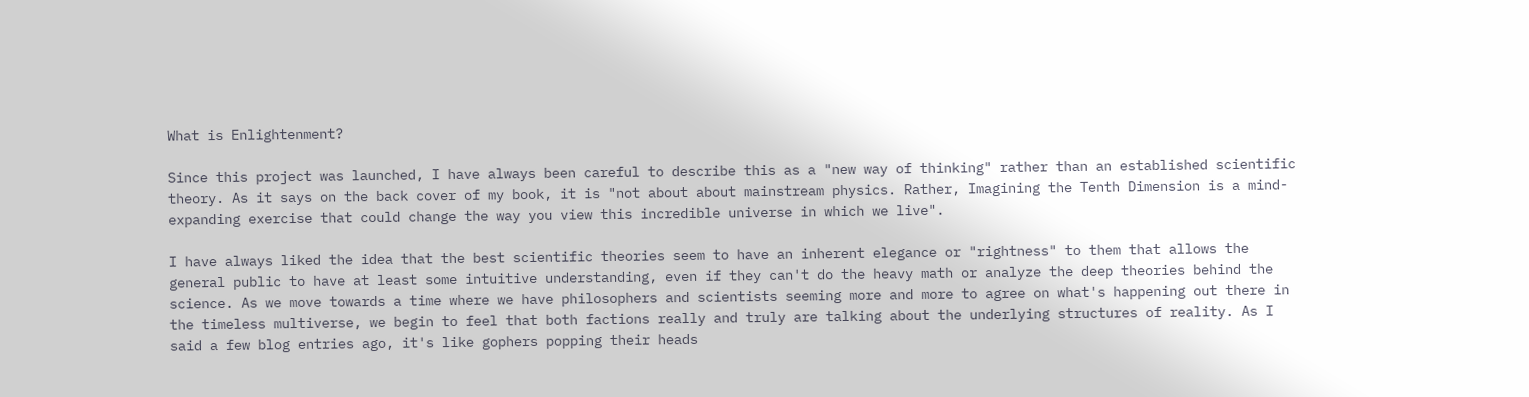What is Enlightenment?

Since this project was launched, I have always been careful to describe this as a "new way of thinking" rather than an established scientific theory. As it says on the back cover of my book, it is "not about about mainstream physics. Rather, Imagining the Tenth Dimension is a mind-expanding exercise that could change the way you view this incredible universe in which we live".

I have always liked the idea that the best scientific theories seem to have an inherent elegance or "rightness" to them that allows the general public to have at least some intuitive understanding, even if they can't do the heavy math or analyze the deep theories behind the science. As we move towards a time where we have philosophers and scientists seeming more and more to agree on what's happening out there in the timeless multiverse, we begin to feel that both factions really and truly are talking about the underlying structures of reality. As I said a few blog entries ago, it's like gophers popping their heads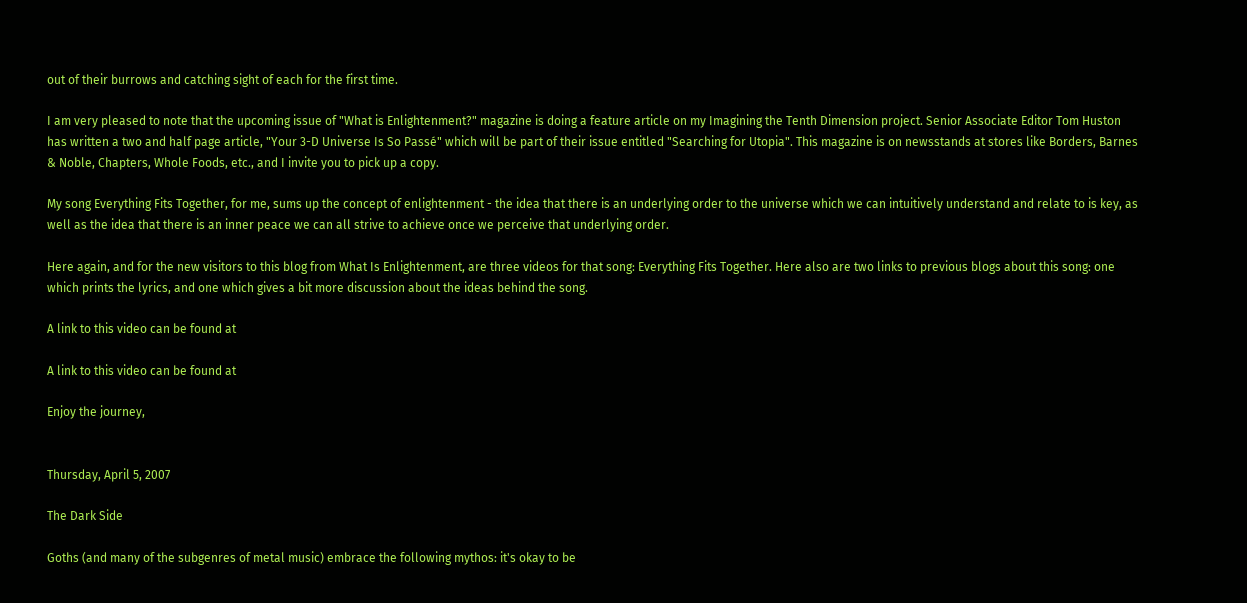out of their burrows and catching sight of each for the first time.

I am very pleased to note that the upcoming issue of "What is Enlightenment?" magazine is doing a feature article on my Imagining the Tenth Dimension project. Senior Associate Editor Tom Huston has written a two and half page article, "Your 3-D Universe Is So Passé" which will be part of their issue entitled "Searching for Utopia". This magazine is on newsstands at stores like Borders, Barnes & Noble, Chapters, Whole Foods, etc., and I invite you to pick up a copy.

My song Everything Fits Together, for me, sums up the concept of enlightenment - the idea that there is an underlying order to the universe which we can intuitively understand and relate to is key, as well as the idea that there is an inner peace we can all strive to achieve once we perceive that underlying order.

Here again, and for the new visitors to this blog from What Is Enlightenment, are three videos for that song: Everything Fits Together. Here also are two links to previous blogs about this song: one which prints the lyrics, and one which gives a bit more discussion about the ideas behind the song.

A link to this video can be found at

A link to this video can be found at

Enjoy the journey,


Thursday, April 5, 2007

The Dark Side

Goths (and many of the subgenres of metal music) embrace the following mythos: it's okay to be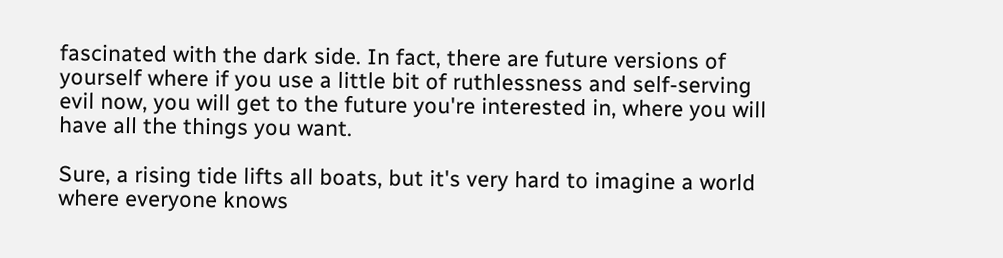fascinated with the dark side. In fact, there are future versions of yourself where if you use a little bit of ruthlessness and self-serving evil now, you will get to the future you're interested in, where you will have all the things you want.

Sure, a rising tide lifts all boats, but it's very hard to imagine a world where everyone knows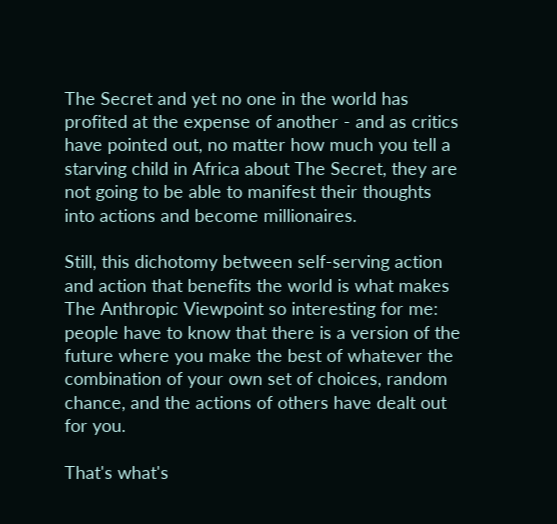The Secret and yet no one in the world has profited at the expense of another - and as critics have pointed out, no matter how much you tell a starving child in Africa about The Secret, they are not going to be able to manifest their thoughts into actions and become millionaires.

Still, this dichotomy between self-serving action and action that benefits the world is what makes The Anthropic Viewpoint so interesting for me: people have to know that there is a version of the future where you make the best of whatever the combination of your own set of choices, random chance, and the actions of others have dealt out for you.

That's what's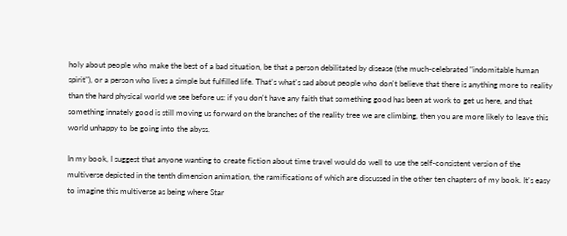holy about people who make the best of a bad situation, be that a person debilitated by disease (the much-celebrated "indomitable human spirit"), or a person who lives a simple but fulfilled life. That's what's sad about people who don't believe that there is anything more to reality than the hard physical world we see before us: if you don't have any faith that something good has been at work to get us here, and that something innately good is still moving us forward on the branches of the reality tree we are climbing, then you are more likely to leave this world unhappy to be going into the abyss.

In my book, I suggest that anyone wanting to create fiction about time travel would do well to use the self-consistent version of the multiverse depicted in the tenth dimension animation, the ramifications of which are discussed in the other ten chapters of my book. It's easy to imagine this multiverse as being where Star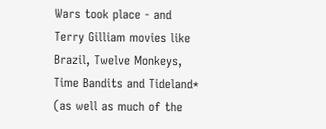Wars took place - and Terry Gilliam movies like Brazil, Twelve Monkeys, Time Bandits and Tideland* (as well as much of the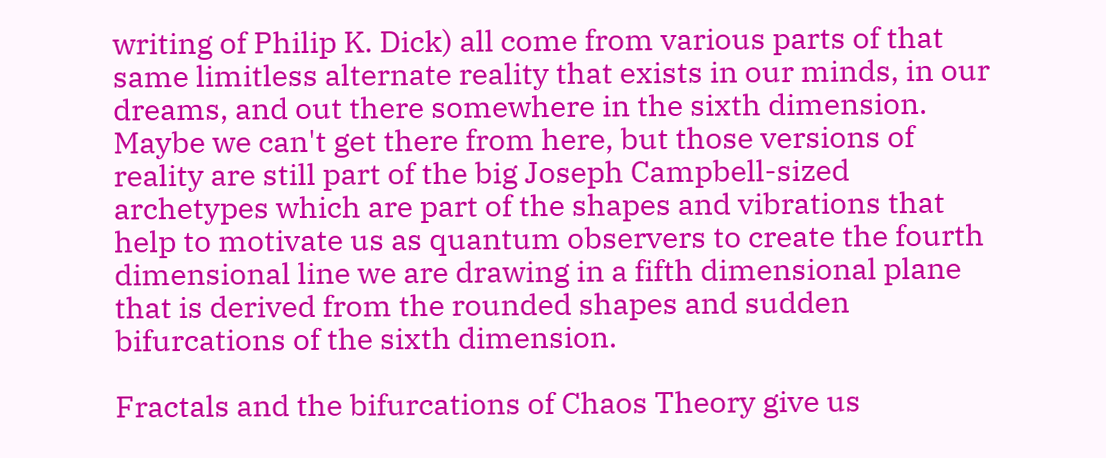writing of Philip K. Dick) all come from various parts of that same limitless alternate reality that exists in our minds, in our dreams, and out there somewhere in the sixth dimension. Maybe we can't get there from here, but those versions of reality are still part of the big Joseph Campbell-sized archetypes which are part of the shapes and vibrations that help to motivate us as quantum observers to create the fourth dimensional line we are drawing in a fifth dimensional plane that is derived from the rounded shapes and sudden bifurcations of the sixth dimension.

Fractals and the bifurcations of Chaos Theory give us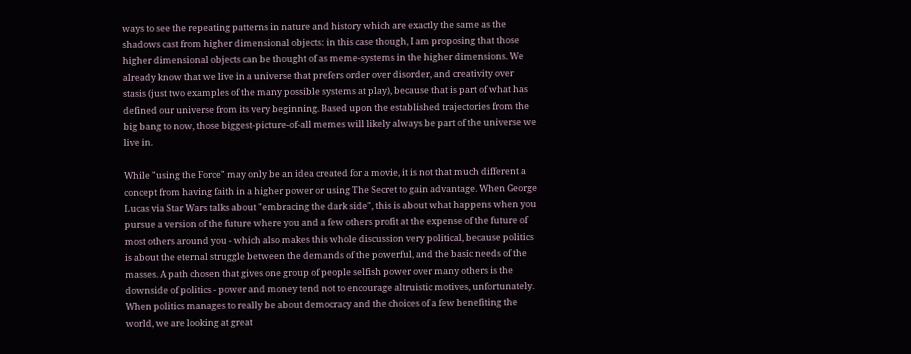ways to see the repeating patterns in nature and history which are exactly the same as the shadows cast from higher dimensional objects: in this case though, I am proposing that those higher dimensional objects can be thought of as meme-systems in the higher dimensions. We already know that we live in a universe that prefers order over disorder, and creativity over stasis (just two examples of the many possible systems at play), because that is part of what has defined our universe from its very beginning. Based upon the established trajectories from the big bang to now, those biggest-picture-of-all memes will likely always be part of the universe we live in.

While "using the Force" may only be an idea created for a movie, it is not that much different a concept from having faith in a higher power or using The Secret to gain advantage. When George Lucas via Star Wars talks about "embracing the dark side", this is about what happens when you pursue a version of the future where you and a few others profit at the expense of the future of most others around you - which also makes this whole discussion very political, because politics is about the eternal struggle between the demands of the powerful, and the basic needs of the masses. A path chosen that gives one group of people selfish power over many others is the downside of politics - power and money tend not to encourage altruistic motives, unfortunately. When politics manages to really be about democracy and the choices of a few benefiting the world, we are looking at great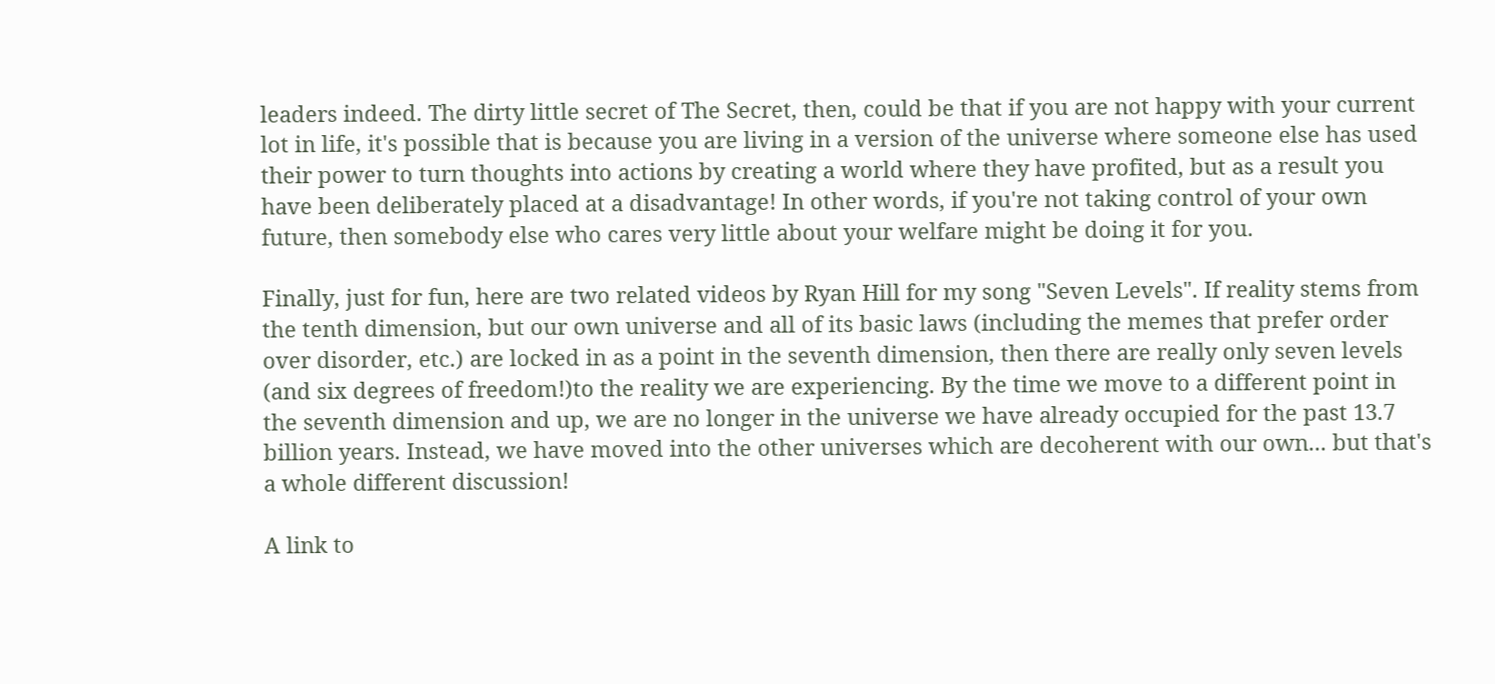leaders indeed. The dirty little secret of The Secret, then, could be that if you are not happy with your current lot in life, it's possible that is because you are living in a version of the universe where someone else has used their power to turn thoughts into actions by creating a world where they have profited, but as a result you have been deliberately placed at a disadvantage! In other words, if you're not taking control of your own future, then somebody else who cares very little about your welfare might be doing it for you.

Finally, just for fun, here are two related videos by Ryan Hill for my song "Seven Levels". If reality stems from the tenth dimension, but our own universe and all of its basic laws (including the memes that prefer order over disorder, etc.) are locked in as a point in the seventh dimension, then there are really only seven levels (and six degrees of freedom!)to the reality we are experiencing. By the time we move to a different point in the seventh dimension and up, we are no longer in the universe we have already occupied for the past 13.7 billion years. Instead, we have moved into the other universes which are decoherent with our own... but that's a whole different discussion!

A link to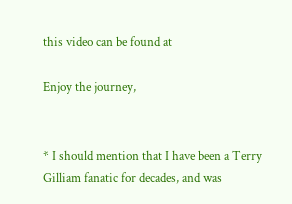this video can be found at

Enjoy the journey,


* I should mention that I have been a Terry Gilliam fanatic for decades, and was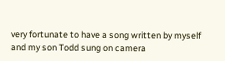very fortunate to have a song written by myself and my son Todd sung on camera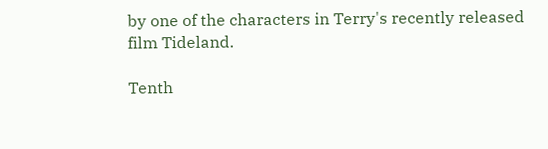by one of the characters in Terry's recently released film Tideland.

Tenth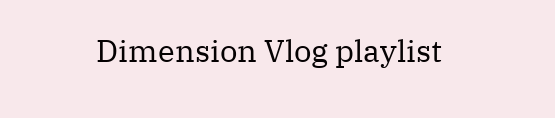Dimension Vlog playlist